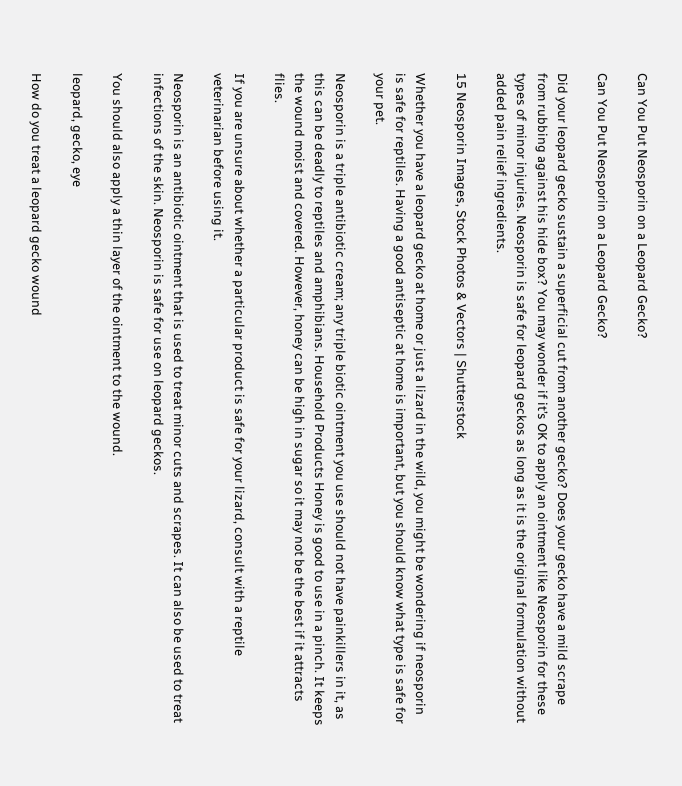Can You Put Neosporin on a Leopard Gecko?

Can You Put Neosporin on a Leopard Gecko?

Did your leopard gecko sustain a superficial cut from another gecko? Does your gecko have a mild scrape from rubbing against his hide box? You may wonder if it’s OK to apply an ointment like Neosporin for these types of minor injuries. Neosporin is safe for leopard geckos as long as it is the original formulation without added pain relief ingredients.

15 Neosporin Images, Stock Photos & Vectors | Shutterstock

Whether you have a leopard gecko at home or just a lizard in the wild, you might be wondering if neosporin is safe for reptiles. Having a good antiseptic at home is important, but you should know what type is safe for your pet.

Neosporin is a triple antibiotic cream; any triple biotic ointment you use should not have painkillers in it, as this can be deadly to reptiles and amphibians. Household Products Honey is good to use in a pinch. It keeps the wound moist and covered. However, honey can be high in sugar so it may not be the best if it attracts flies.

If you are unsure about whether a particular product is safe for your lizard, consult with a reptile veterinarian before using it.

Neosporin is an antibiotic ointment that is used to treat minor cuts and scrapes. It can also be used to treat infections of the skin. Neosporin is safe for use on leopard geckos.

You should also apply a thin layer of the ointment to the wound.

leopard, gecko, eye

How do you treat a leopard gecko wound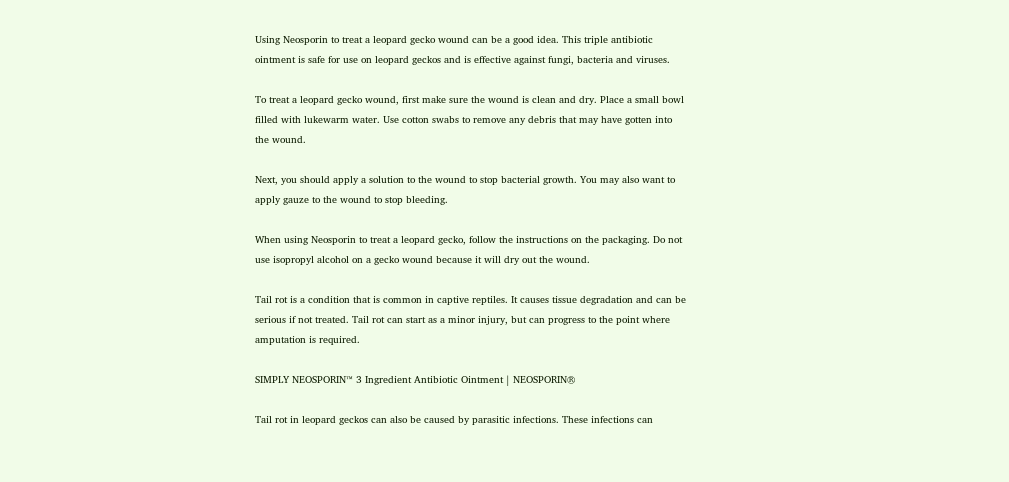Using Neosporin to treat a leopard gecko wound can be a good idea. This triple antibiotic ointment is safe for use on leopard geckos and is effective against fungi, bacteria and viruses.

To treat a leopard gecko wound, first make sure the wound is clean and dry. Place a small bowl filled with lukewarm water. Use cotton swabs to remove any debris that may have gotten into the wound.

Next, you should apply a solution to the wound to stop bacterial growth. You may also want to apply gauze to the wound to stop bleeding.

When using Neosporin to treat a leopard gecko, follow the instructions on the packaging. Do not use isopropyl alcohol on a gecko wound because it will dry out the wound.

Tail rot is a condition that is common in captive reptiles. It causes tissue degradation and can be serious if not treated. Tail rot can start as a minor injury, but can progress to the point where amputation is required.

SIMPLY NEOSPORIN™ 3 Ingredient Antibiotic Ointment | NEOSPORIN®

Tail rot in leopard geckos can also be caused by parasitic infections. These infections can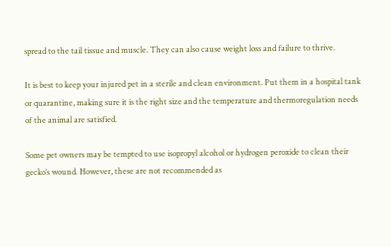spread to the tail tissue and muscle. They can also cause weight loss and failure to thrive.

It is best to keep your injured pet in a sterile and clean environment. Put them in a hospital tank or quarantine, making sure it is the right size and the temperature and thermoregulation needs of the animal are satisfied.

Some pet owners may be tempted to use isopropyl alcohol or hydrogen peroxide to clean their gecko’s wound. However, these are not recommended as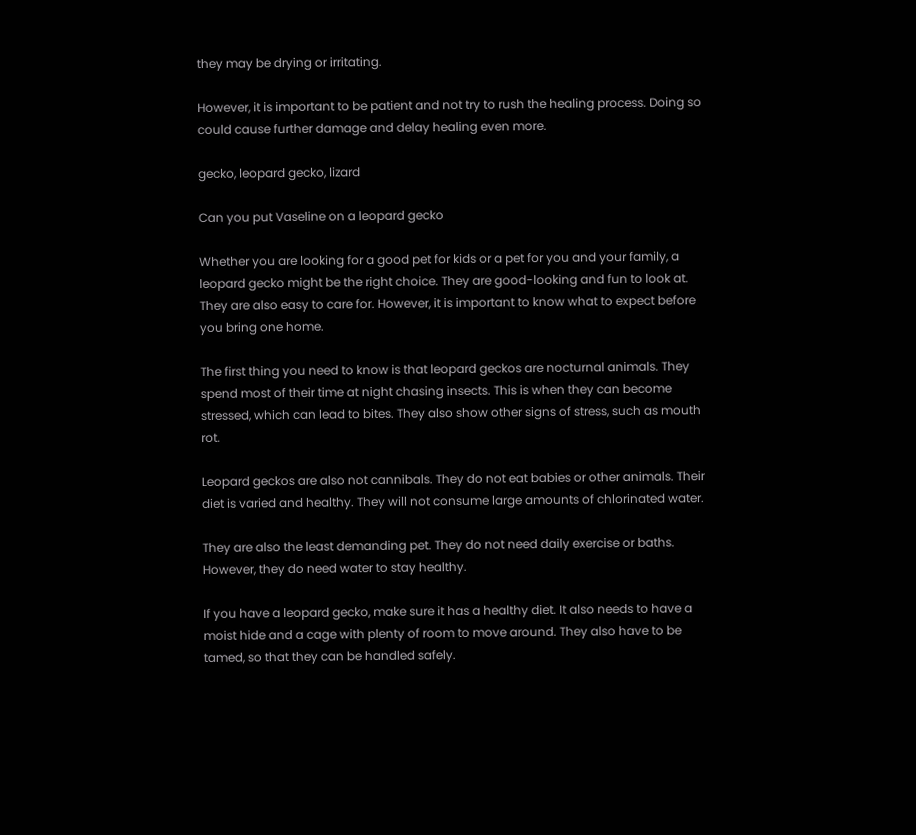they may be drying or irritating.

However, it is important to be patient and not try to rush the healing process. Doing so could cause further damage and delay healing even more.

gecko, leopard gecko, lizard

Can you put Vaseline on a leopard gecko

Whether you are looking for a good pet for kids or a pet for you and your family, a leopard gecko might be the right choice. They are good-looking and fun to look at. They are also easy to care for. However, it is important to know what to expect before you bring one home.

The first thing you need to know is that leopard geckos are nocturnal animals. They spend most of their time at night chasing insects. This is when they can become stressed, which can lead to bites. They also show other signs of stress, such as mouth rot.

Leopard geckos are also not cannibals. They do not eat babies or other animals. Their diet is varied and healthy. They will not consume large amounts of chlorinated water.

They are also the least demanding pet. They do not need daily exercise or baths. However, they do need water to stay healthy.

If you have a leopard gecko, make sure it has a healthy diet. It also needs to have a moist hide and a cage with plenty of room to move around. They also have to be tamed, so that they can be handled safely.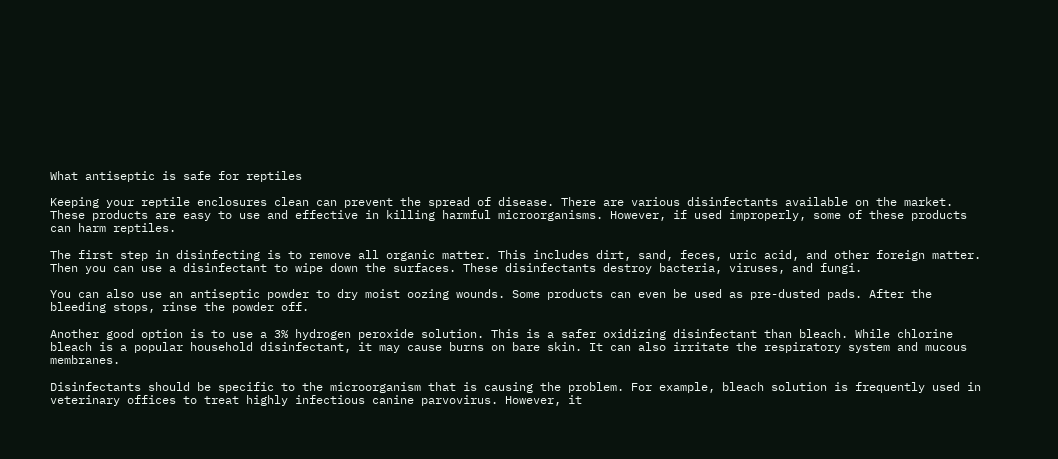What antiseptic is safe for reptiles

Keeping your reptile enclosures clean can prevent the spread of disease. There are various disinfectants available on the market. These products are easy to use and effective in killing harmful microorganisms. However, if used improperly, some of these products can harm reptiles.

The first step in disinfecting is to remove all organic matter. This includes dirt, sand, feces, uric acid, and other foreign matter. Then you can use a disinfectant to wipe down the surfaces. These disinfectants destroy bacteria, viruses, and fungi.

You can also use an antiseptic powder to dry moist oozing wounds. Some products can even be used as pre-dusted pads. After the bleeding stops, rinse the powder off.

Another good option is to use a 3% hydrogen peroxide solution. This is a safer oxidizing disinfectant than bleach. While chlorine bleach is a popular household disinfectant, it may cause burns on bare skin. It can also irritate the respiratory system and mucous membranes.

Disinfectants should be specific to the microorganism that is causing the problem. For example, bleach solution is frequently used in veterinary offices to treat highly infectious canine parvovirus. However, it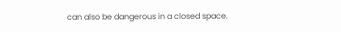can also be dangerous in a closed space.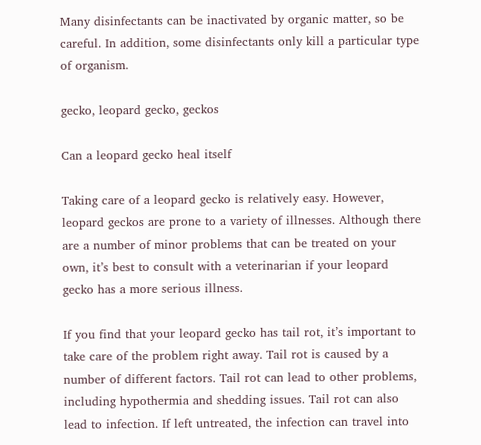Many disinfectants can be inactivated by organic matter, so be careful. In addition, some disinfectants only kill a particular type of organism.

gecko, leopard gecko, geckos

Can a leopard gecko heal itself

Taking care of a leopard gecko is relatively easy. However, leopard geckos are prone to a variety of illnesses. Although there are a number of minor problems that can be treated on your own, it’s best to consult with a veterinarian if your leopard gecko has a more serious illness.

If you find that your leopard gecko has tail rot, it’s important to take care of the problem right away. Tail rot is caused by a number of different factors. Tail rot can lead to other problems, including hypothermia and shedding issues. Tail rot can also lead to infection. If left untreated, the infection can travel into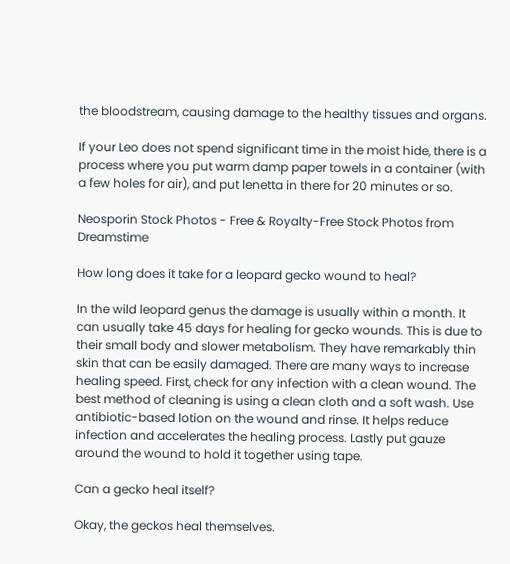the bloodstream, causing damage to the healthy tissues and organs.

If your Leo does not spend significant time in the moist hide, there is a process where you put warm damp paper towels in a container (with a few holes for air), and put lenetta in there for 20 minutes or so.

Neosporin Stock Photos - Free & Royalty-Free Stock Photos from Dreamstime

How long does it take for a leopard gecko wound to heal?

In the wild leopard genus the damage is usually within a month. It can usually take 45 days for healing for gecko wounds. This is due to their small body and slower metabolism. They have remarkably thin skin that can be easily damaged. There are many ways to increase healing speed. First, check for any infection with a clean wound. The best method of cleaning is using a clean cloth and a soft wash. Use antibiotic-based lotion on the wound and rinse. It helps reduce infection and accelerates the healing process. Lastly put gauze around the wound to hold it together using tape.

Can a gecko heal itself?

Okay, the geckos heal themselves.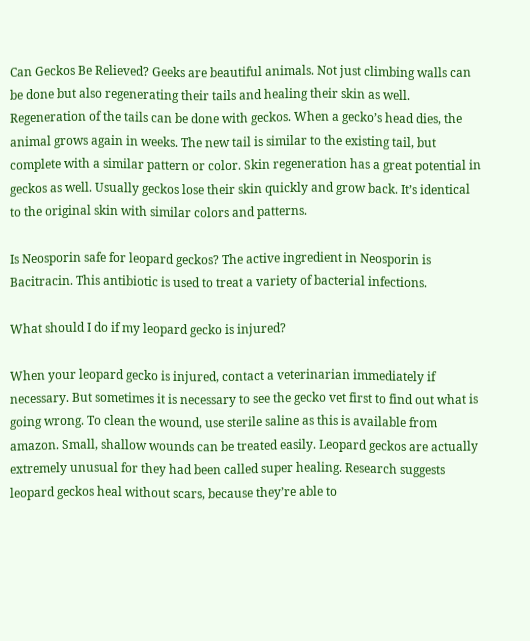Can Geckos Be Relieved? Geeks are beautiful animals. Not just climbing walls can be done but also regenerating their tails and healing their skin as well. Regeneration of the tails can be done with geckos. When a gecko’s head dies, the animal grows again in weeks. The new tail is similar to the existing tail, but complete with a similar pattern or color. Skin regeneration has a great potential in geckos as well. Usually geckos lose their skin quickly and grow back. It’s identical to the original skin with similar colors and patterns.

Is Neosporin safe for leopard geckos? The active ingredient in Neosporin is Bacitracin. This antibiotic is used to treat a variety of bacterial infections.

What should I do if my leopard gecko is injured?

When your leopard gecko is injured, contact a veterinarian immediately if necessary. But sometimes it is necessary to see the gecko vet first to find out what is going wrong. To clean the wound, use sterile saline as this is available from amazon. Small, shallow wounds can be treated easily. Leopard geckos are actually extremely unusual for they had been called super healing. Research suggests leopard geckos heal without scars, because they’re able to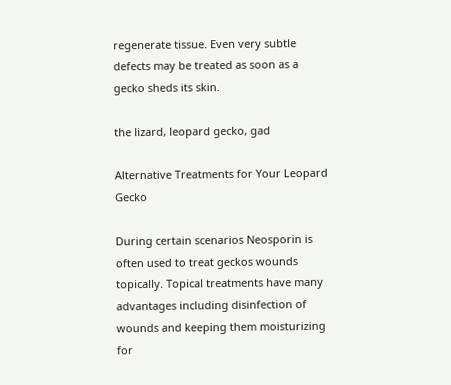regenerate tissue. Even very subtle defects may be treated as soon as a gecko sheds its skin.

the lizard, leopard gecko, gad

Alternative Treatments for Your Leopard Gecko

During certain scenarios Neosporin is often used to treat geckos wounds topically. Topical treatments have many advantages including disinfection of wounds and keeping them moisturizing for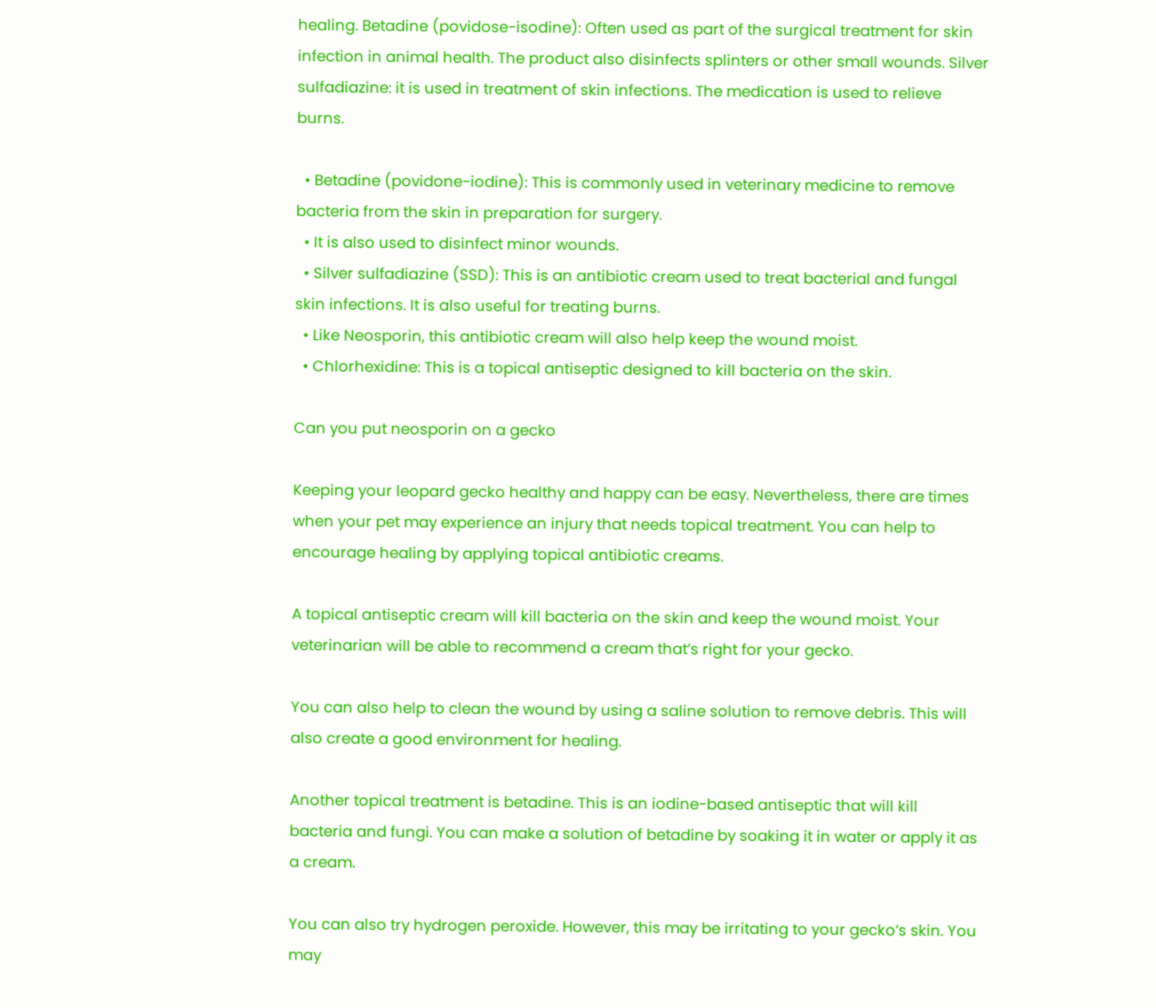healing. Betadine (povidose-isodine): Often used as part of the surgical treatment for skin infection in animal health. The product also disinfects splinters or other small wounds. Silver sulfadiazine: it is used in treatment of skin infections. The medication is used to relieve burns.

  • Betadine (povidone-iodine): This is commonly used in veterinary medicine to remove bacteria from the skin in preparation for surgery.
  • It is also used to disinfect minor wounds.
  • Silver sulfadiazine (SSD): This is an antibiotic cream used to treat bacterial and fungal skin infections. It is also useful for treating burns.
  • Like Neosporin, this antibiotic cream will also help keep the wound moist.
  • Chlorhexidine: This is a topical antiseptic designed to kill bacteria on the skin.

Can you put neosporin on a gecko

Keeping your leopard gecko healthy and happy can be easy. Nevertheless, there are times when your pet may experience an injury that needs topical treatment. You can help to encourage healing by applying topical antibiotic creams.

A topical antiseptic cream will kill bacteria on the skin and keep the wound moist. Your veterinarian will be able to recommend a cream that’s right for your gecko.

You can also help to clean the wound by using a saline solution to remove debris. This will also create a good environment for healing.

Another topical treatment is betadine. This is an iodine-based antiseptic that will kill bacteria and fungi. You can make a solution of betadine by soaking it in water or apply it as a cream.

You can also try hydrogen peroxide. However, this may be irritating to your gecko’s skin. You may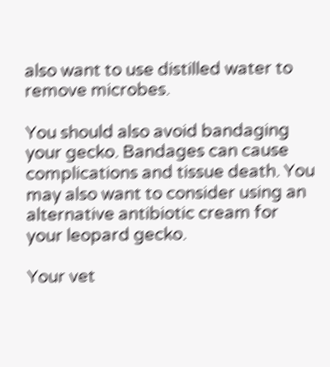also want to use distilled water to remove microbes.

You should also avoid bandaging your gecko. Bandages can cause complications and tissue death. You may also want to consider using an alternative antibiotic cream for your leopard gecko.

Your vet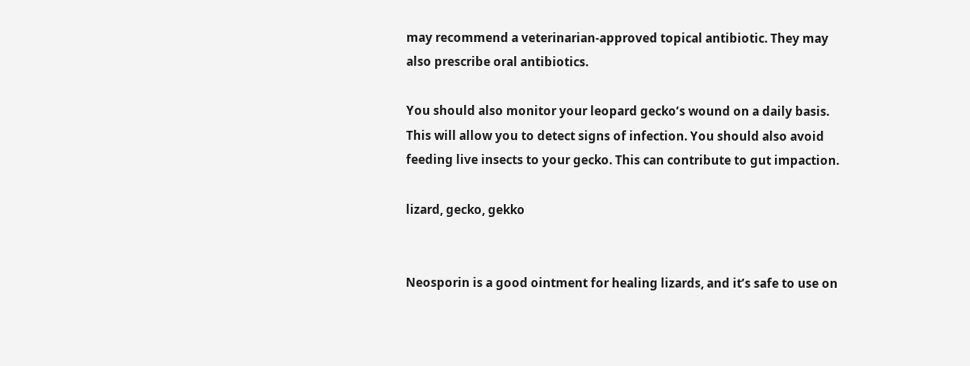may recommend a veterinarian-approved topical antibiotic. They may also prescribe oral antibiotics.

You should also monitor your leopard gecko’s wound on a daily basis. This will allow you to detect signs of infection. You should also avoid feeding live insects to your gecko. This can contribute to gut impaction.

lizard, gecko, gekko


Neosporin is a good ointment for healing lizards, and it’s safe to use on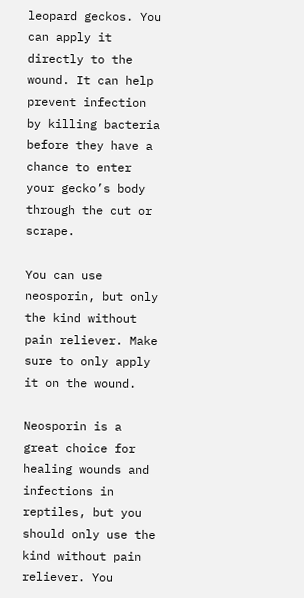leopard geckos. You can apply it directly to the wound. It can help prevent infection by killing bacteria before they have a chance to enter your gecko’s body through the cut or scrape.

You can use neosporin, but only the kind without pain reliever. Make sure to only apply it on the wound.

Neosporin is a great choice for healing wounds and infections in reptiles, but you should only use the kind without pain reliever. You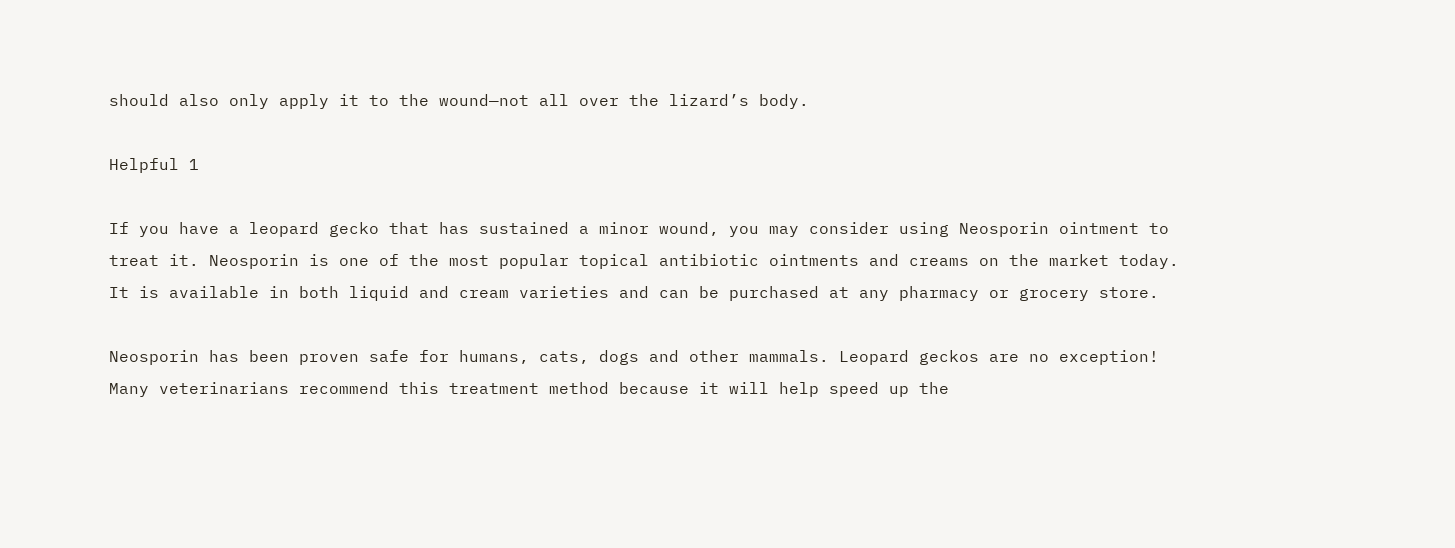should also only apply it to the wound—not all over the lizard’s body.

Helpful 1

If you have a leopard gecko that has sustained a minor wound, you may consider using Neosporin ointment to treat it. Neosporin is one of the most popular topical antibiotic ointments and creams on the market today. It is available in both liquid and cream varieties and can be purchased at any pharmacy or grocery store.

Neosporin has been proven safe for humans, cats, dogs and other mammals. Leopard geckos are no exception! Many veterinarians recommend this treatment method because it will help speed up the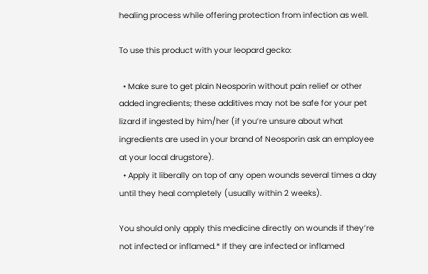healing process while offering protection from infection as well.

To use this product with your leopard gecko:

  • Make sure to get plain Neosporin without pain relief or other added ingredients; these additives may not be safe for your pet lizard if ingested by him/her (if you’re unsure about what ingredients are used in your brand of Neosporin ask an employee at your local drugstore).
  • Apply it liberally on top of any open wounds several times a day until they heal completely (usually within 2 weeks).

You should only apply this medicine directly on wounds if they’re not infected or inflamed.* If they are infected or inflamed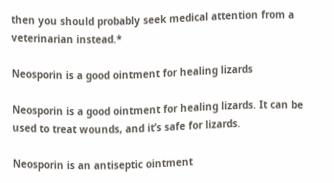then you should probably seek medical attention from a veterinarian instead.*

Neosporin is a good ointment for healing lizards

Neosporin is a good ointment for healing lizards. It can be used to treat wounds, and it’s safe for lizards.

Neosporin is an antiseptic ointment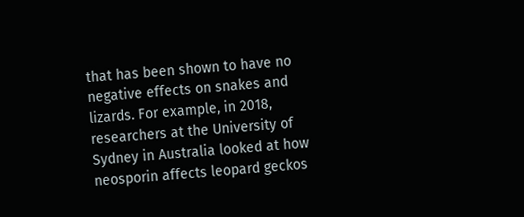that has been shown to have no negative effects on snakes and lizards. For example, in 2018, researchers at the University of Sydney in Australia looked at how neosporin affects leopard geckos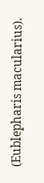(Eublepharis macularius).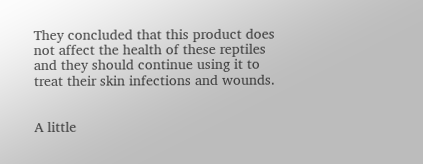They concluded that this product does not affect the health of these reptiles and they should continue using it to treat their skin infections and wounds.


A little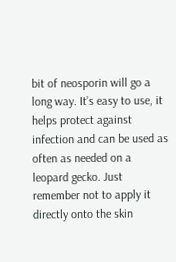bit of neosporin will go a long way. It’s easy to use, it helps protect against infection and can be used as often as needed on a leopard gecko. Just remember not to apply it directly onto the skin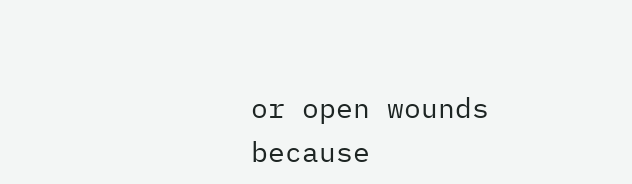or open wounds because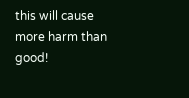this will cause more harm than good!